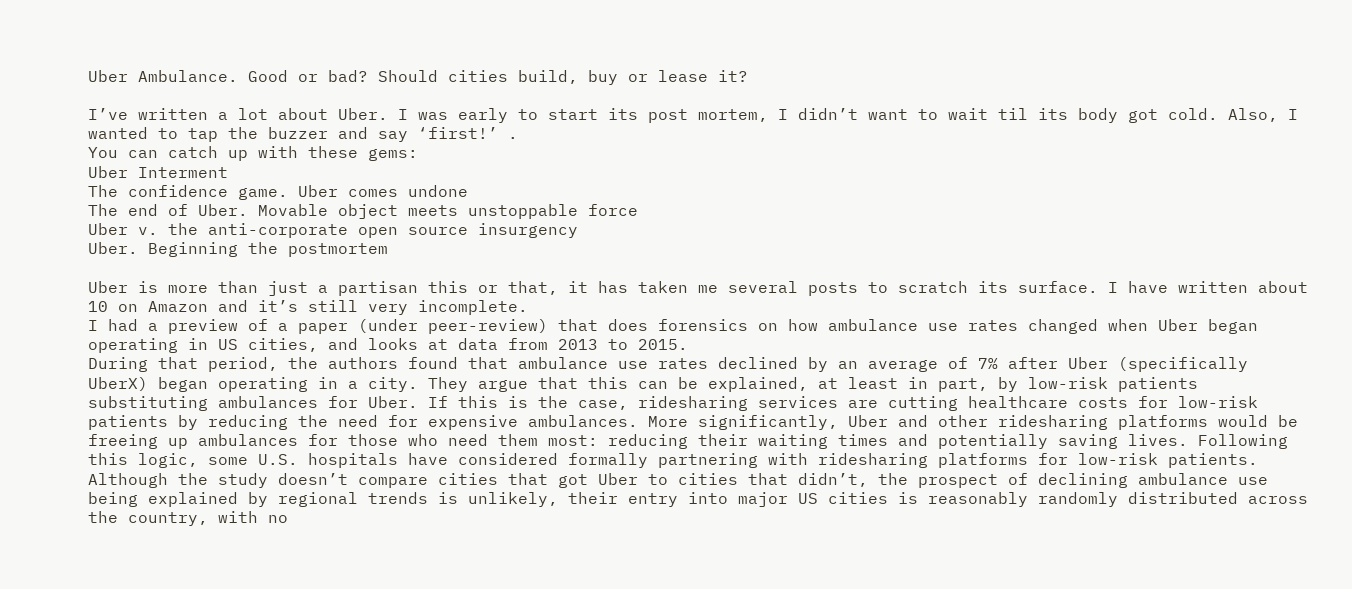Uber Ambulance. Good or bad? Should cities build, buy or lease it?

I’ve written a lot about Uber. I was early to start its post mortem, I didn’t want to wait til its body got cold. Also, I wanted to tap the buzzer and say ‘first!’ .
You can catch up with these gems:
Uber Interment
The confidence game. Uber comes undone
The end of Uber. Movable object meets unstoppable force
Uber v. the anti-corporate open source insurgency
Uber. Beginning the postmortem

Uber is more than just a partisan this or that, it has taken me several posts to scratch its surface. I have written about 10 on Amazon and it’s still very incomplete.
I had a preview of a paper (under peer-review) that does forensics on how ambulance use rates changed when Uber began operating in US cities, and looks at data from 2013 to 2015.
During that period, the authors found that ambulance use rates declined by an average of 7% after Uber (specifically UberX) began operating in a city. They argue that this can be explained, at least in part, by low-risk patients substituting ambulances for Uber. If this is the case, ridesharing services are cutting healthcare costs for low-risk patients by reducing the need for expensive ambulances. More significantly, Uber and other ridesharing platforms would be freeing up ambulances for those who need them most: reducing their waiting times and potentially saving lives. Following this logic, some U.S. hospitals have considered formally partnering with ridesharing platforms for low-risk patients.
Although the study doesn’t compare cities that got Uber to cities that didn’t, the prospect of declining ambulance use being explained by regional trends is unlikely, their entry into major US cities is reasonably randomly distributed across the country, with no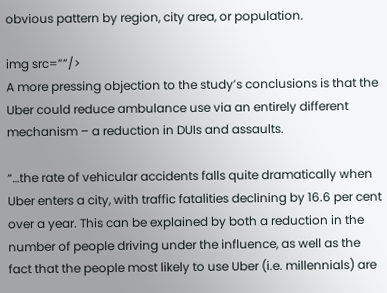obvious pattern by region, city area, or population.

img src=””/>
A more pressing objection to the study’s conclusions is that the Uber could reduce ambulance use via an entirely different mechanism – a reduction in DUIs and assaults.

“…the rate of vehicular accidents falls quite dramatically when Uber enters a city, with traffic fatalities declining by 16.6 per cent over a year. This can be explained by both a reduction in the number of people driving under the influence, as well as the fact that the people most likely to use Uber (i.e. millennials) are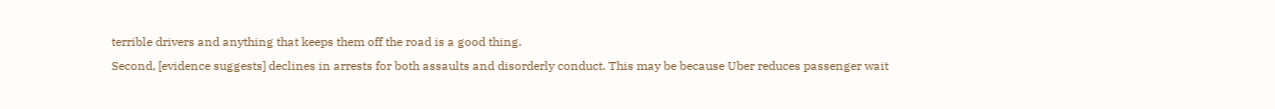terrible drivers and anything that keeps them off the road is a good thing.
Second, [evidence suggests] declines in arrests for both assaults and disorderly conduct. This may be because Uber reduces passenger wait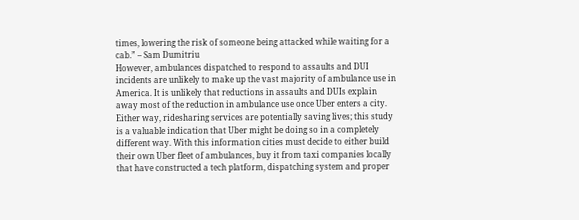times, lowering the risk of someone being attacked while waiting for a cab.” – Sam Dumitriu
However, ambulances dispatched to respond to assaults and DUI incidents are unlikely to make up the vast majority of ambulance use in America. It is unlikely that reductions in assaults and DUIs explain away most of the reduction in ambulance use once Uber enters a city.
Either way, ridesharing services are potentially saving lives; this study is a valuable indication that Uber might be doing so in a completely different way. With this information cities must decide to either build their own Uber fleet of ambulances, buy it from taxi companies locally that have constructed a tech platform, dispatching system and proper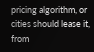pricing algorithm, or cities should lease it, from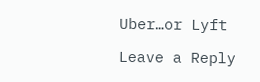Uber…or Lyft

Leave a Reply